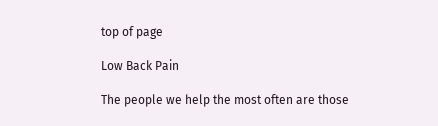top of page

Low Back Pain

The people we help the most often are those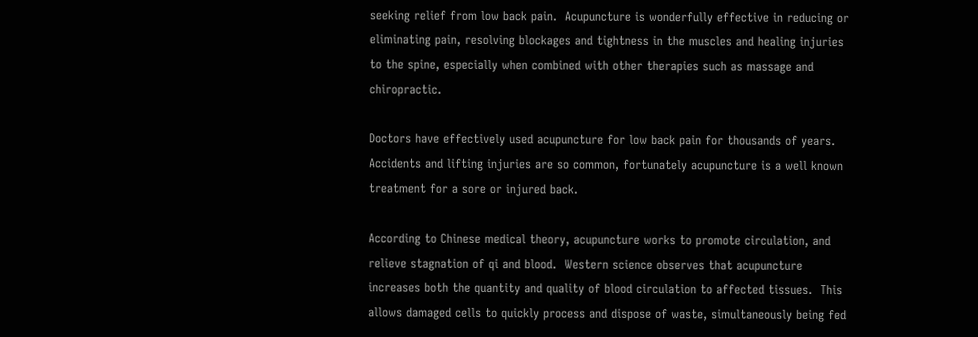seeking relief from low back pain.  Acupuncture is wonderfully effective in reducing or eliminating pain, resolving blockages and tightness in the muscles and healing injuries to the spine, especially when combined with other therapies such as massage and chiropractic.

Doctors have effectively used acupuncture for low back pain for thousands of years.  Accidents and lifting injuries are so common, fortunately acupuncture is a well known treatment for a sore or injured back.

According to Chinese medical theory, acupuncture works to promote circulation, and relieve stagnation of qi and blood.  Western science observes that acupuncture increases both the quantity and quality of blood circulation to affected tissues.  This allows damaged cells to quickly process and dispose of waste, simultaneously being fed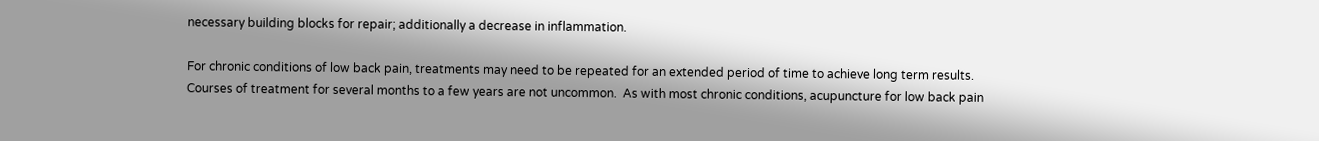necessary building blocks for repair; additionally a decrease in inflammation.

For chronic conditions of low back pain, treatments may need to be repeated for an extended period of time to achieve long term results.  Courses of treatment for several months to a few years are not uncommon.  As with most chronic conditions, acupuncture for low back pain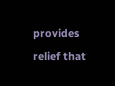provides relief that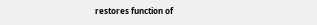restores function of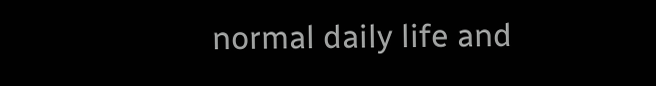normal daily life and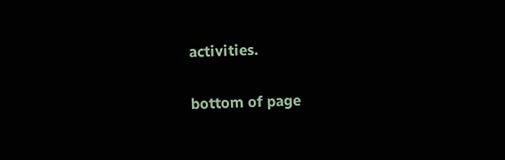activities.

bottom of page